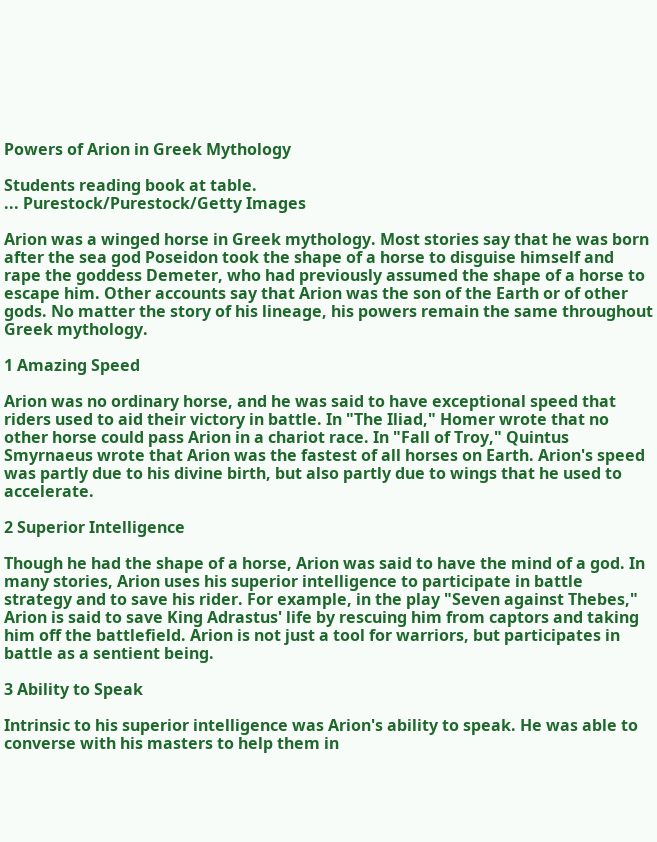Powers of Arion in Greek Mythology

Students reading book at table.
... Purestock/Purestock/Getty Images

Arion was a winged horse in Greek mythology. Most stories say that he was born after the sea god Poseidon took the shape of a horse to disguise himself and rape the goddess Demeter, who had previously assumed the shape of a horse to escape him. Other accounts say that Arion was the son of the Earth or of other gods. No matter the story of his lineage, his powers remain the same throughout Greek mythology.

1 Amazing Speed

Arion was no ordinary horse, and he was said to have exceptional speed that riders used to aid their victory in battle. In "The Iliad," Homer wrote that no other horse could pass Arion in a chariot race. In "Fall of Troy," Quintus Smyrnaeus wrote that Arion was the fastest of all horses on Earth. Arion's speed was partly due to his divine birth, but also partly due to wings that he used to accelerate.

2 Superior Intelligence

Though he had the shape of a horse, Arion was said to have the mind of a god. In many stories, Arion uses his superior intelligence to participate in battle strategy and to save his rider. For example, in the play "Seven against Thebes," Arion is said to save King Adrastus' life by rescuing him from captors and taking him off the battlefield. Arion is not just a tool for warriors, but participates in battle as a sentient being.

3 Ability to Speak

Intrinsic to his superior intelligence was Arion's ability to speak. He was able to converse with his masters to help them in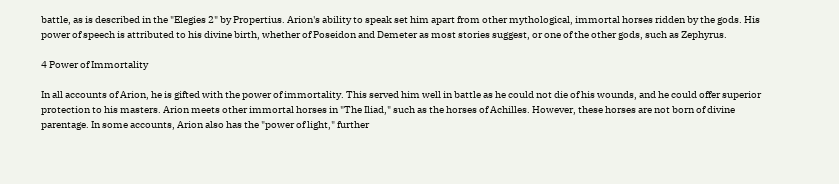battle, as is described in the "Elegies 2" by Propertius. Arion's ability to speak set him apart from other mythological, immortal horses ridden by the gods. His power of speech is attributed to his divine birth, whether of Poseidon and Demeter as most stories suggest, or one of the other gods, such as Zephyrus.

4 Power of Immortality

In all accounts of Arion, he is gifted with the power of immortality. This served him well in battle as he could not die of his wounds, and he could offer superior protection to his masters. Arion meets other immortal horses in "The Iliad," such as the horses of Achilles. However, these horses are not born of divine parentage. In some accounts, Arion also has the "power of light," further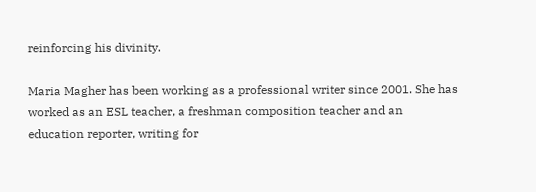reinforcing his divinity.

Maria Magher has been working as a professional writer since 2001. She has worked as an ESL teacher, a freshman composition teacher and an education reporter, writing for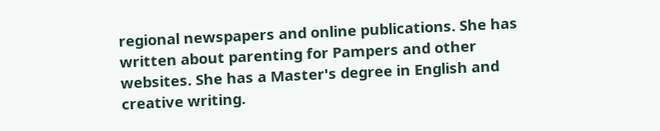regional newspapers and online publications. She has written about parenting for Pampers and other websites. She has a Master's degree in English and creative writing.